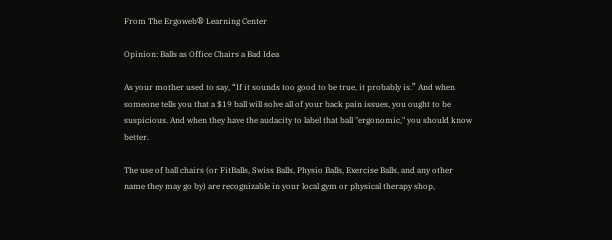From The Ergoweb® Learning Center

Opinion: Balls as Office Chairs a Bad Idea

As your mother used to say, “If it sounds too good to be true, it probably is.” And when someone tells you that a $19 ball will solve all of your back pain issues, you ought to be suspicious. And when they have the audacity to label that ball "ergonomic," you should know better.

The use of ball chairs (or FitBalls, Swiss Balls, Physio Balls, Exercise Balls, and any other name they may go by) are recognizable in your local gym or physical therapy shop,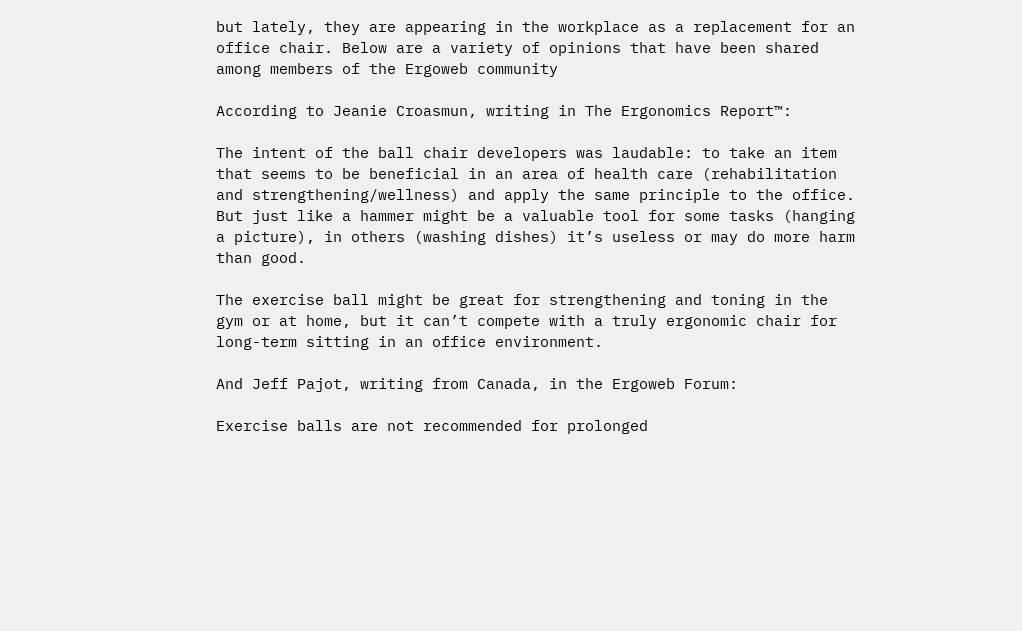but lately, they are appearing in the workplace as a replacement for an office chair. Below are a variety of opinions that have been shared among members of the Ergoweb community

According to Jeanie Croasmun, writing in The Ergonomics Report™:

The intent of the ball chair developers was laudable: to take an item that seems to be beneficial in an area of health care (rehabilitation and strengthening/wellness) and apply the same principle to the office. But just like a hammer might be a valuable tool for some tasks (hanging a picture), in others (washing dishes) it’s useless or may do more harm than good.

The exercise ball might be great for strengthening and toning in the gym or at home, but it can’t compete with a truly ergonomic chair for long-term sitting in an office environment.

And Jeff Pajot, writing from Canada, in the Ergoweb Forum:

Exercise balls are not recommended for prolonged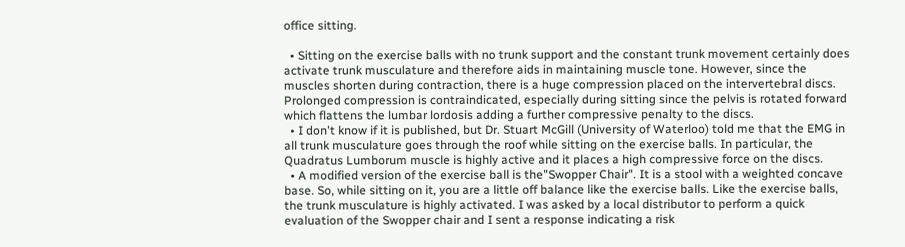office sitting.

  • Sitting on the exercise balls with no trunk support and the constant trunk movement certainly does activate trunk musculature and therefore aids in maintaining muscle tone. However, since the muscles shorten during contraction, there is a huge compression placed on the intervertebral discs. Prolonged compression is contraindicated, especially during sitting since the pelvis is rotated forward which flattens the lumbar lordosis adding a further compressive penalty to the discs.
  • I don't know if it is published, but Dr. Stuart McGill (University of Waterloo) told me that the EMG in all trunk musculature goes through the roof while sitting on the exercise balls. In particular, the Quadratus Lumborum muscle is highly active and it places a high compressive force on the discs.
  • A modified version of the exercise ball is the"Swopper Chair". It is a stool with a weighted concave base. So, while sitting on it, you are a little off balance like the exercise balls. Like the exercise balls, the trunk musculature is highly activated. I was asked by a local distributor to perform a quick evaluation of the Swopper chair and I sent a response indicating a risk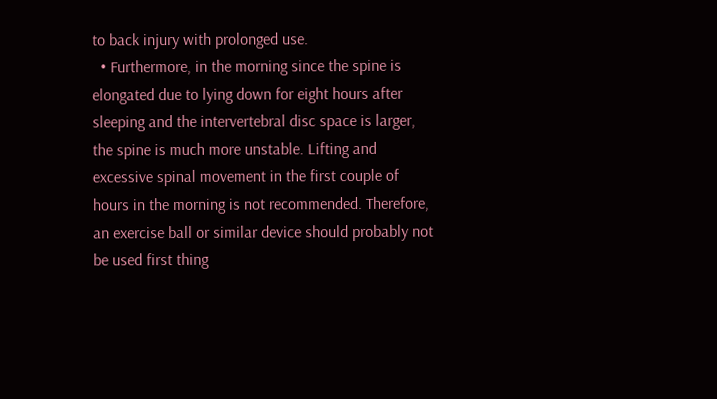to back injury with prolonged use.
  • Furthermore, in the morning since the spine is elongated due to lying down for eight hours after sleeping and the intervertebral disc space is larger, the spine is much more unstable. Lifting and excessive spinal movement in the first couple of hours in the morning is not recommended. Therefore, an exercise ball or similar device should probably not be used first thing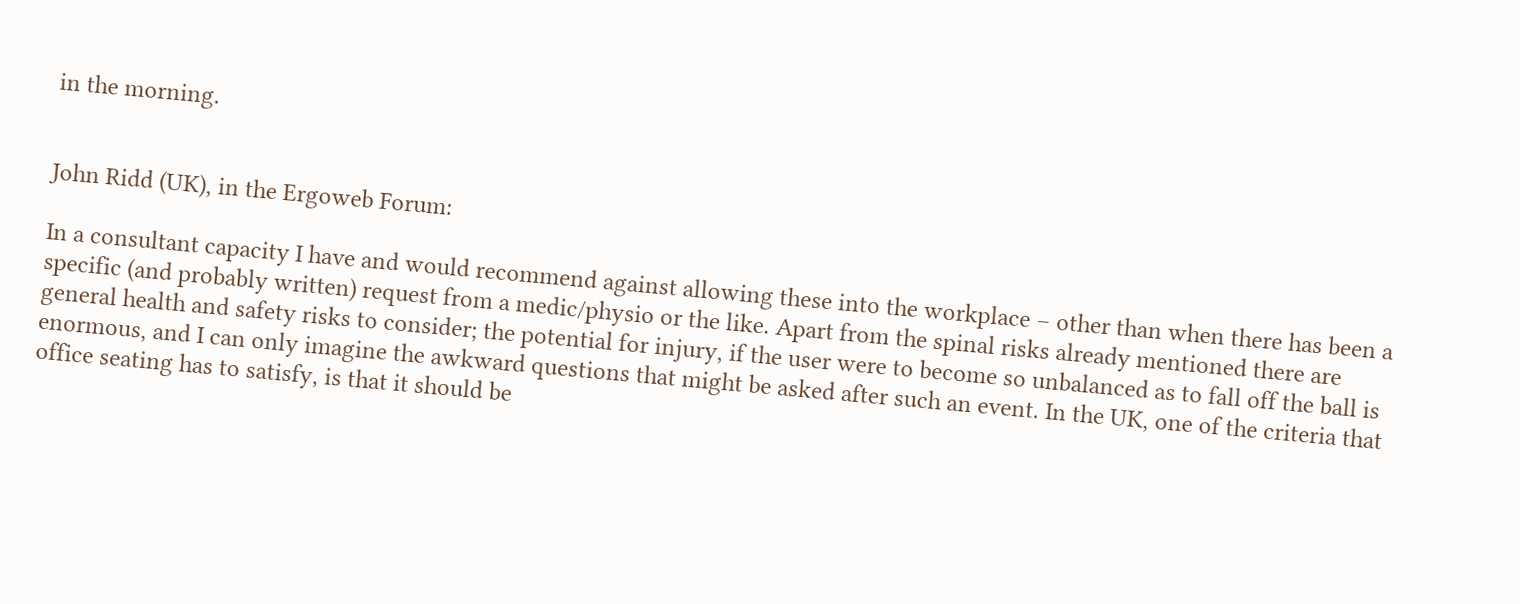in the morning.


John Ridd (UK), in the Ergoweb Forum:

In a consultant capacity I have and would recommend against allowing these into the workplace – other than when there has been a specific (and probably written) request from a medic/physio or the like. Apart from the spinal risks already mentioned there are general health and safety risks to consider; the potential for injury, if the user were to become so unbalanced as to fall off the ball is enormous, and I can only imagine the awkward questions that might be asked after such an event. In the UK, one of the criteria that office seating has to satisfy, is that it should be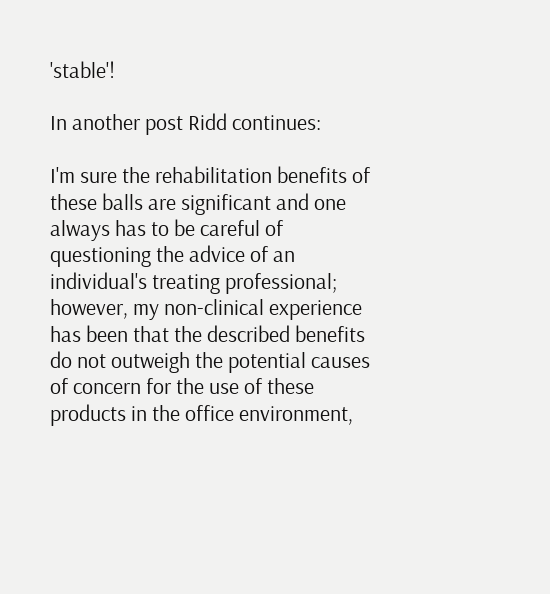'stable'!

In another post Ridd continues:

I'm sure the rehabilitation benefits of these balls are significant and one always has to be careful of questioning the advice of an individual's treating professional; however, my non-clinical experience has been that the described benefits do not outweigh the potential causes of concern for the use of these products in the office environment,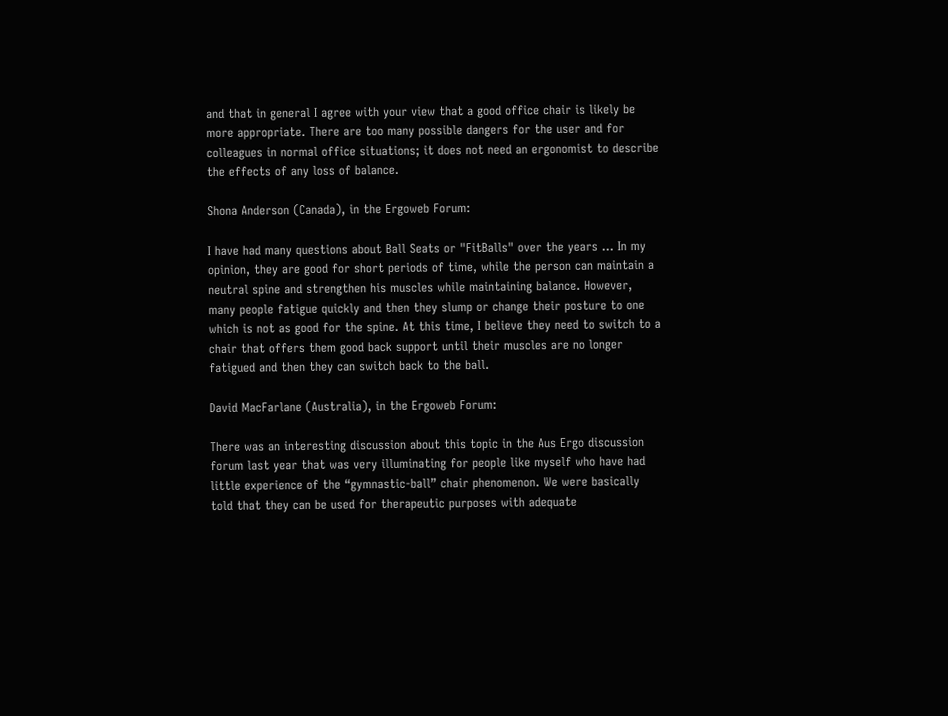and that in general I agree with your view that a good office chair is likely be more appropriate. There are too many possible dangers for the user and for colleagues in normal office situations; it does not need an ergonomist to describe the effects of any loss of balance.

Shona Anderson (Canada), in the Ergoweb Forum:

I have had many questions about Ball Seats or "FitBalls" over the years … In my opinion, they are good for short periods of time, while the person can maintain a neutral spine and strengthen his muscles while maintaining balance. However, many people fatigue quickly and then they slump or change their posture to one which is not as good for the spine. At this time, I believe they need to switch to a chair that offers them good back support until their muscles are no longer fatigued and then they can switch back to the ball.

David MacFarlane (Australia), in the Ergoweb Forum:

There was an interesting discussion about this topic in the Aus Ergo discussion forum last year that was very illuminating for people like myself who have had little experience of the “gymnastic-ball” chair phenomenon. We were basically told that they can be used for therapeutic purposes with adequate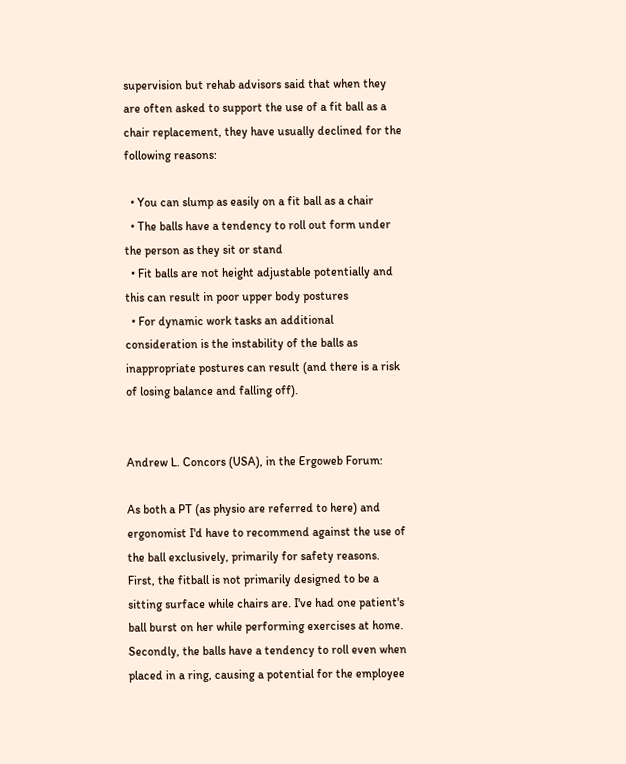supervision but rehab advisors said that when they are often asked to support the use of a fit ball as a chair replacement, they have usually declined for the following reasons:

  • You can slump as easily on a fit ball as a chair
  • The balls have a tendency to roll out form under the person as they sit or stand
  • Fit balls are not height adjustable potentially and this can result in poor upper body postures
  • For dynamic work tasks an additional consideration is the instability of the balls as inappropriate postures can result (and there is a risk of losing balance and falling off).


Andrew L. Concors (USA), in the Ergoweb Forum:

As both a PT (as physio are referred to here) and ergonomist I'd have to recommend against the use of the ball exclusively, primarily for safety reasons. First, the fitball is not primarily designed to be a sitting surface while chairs are. I've had one patient's ball burst on her while performing exercises at home. Secondly, the balls have a tendency to roll even when placed in a ring, causing a potential for the employee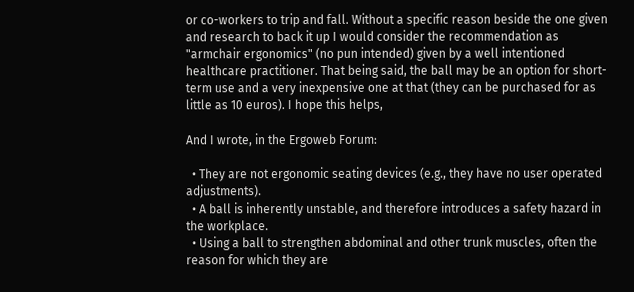or co-workers to trip and fall. Without a specific reason beside the one given and research to back it up I would consider the recommendation as "armchair ergonomics" (no pun intended) given by a well intentioned healthcare practitioner. That being said, the ball may be an option for short-term use and a very inexpensive one at that (they can be purchased for as little as 10 euros). I hope this helps,

And I wrote, in the Ergoweb Forum:

  • They are not ergonomic seating devices (e.g., they have no user operated adjustments).
  • A ball is inherently unstable, and therefore introduces a safety hazard in the workplace.
  • Using a ball to strengthen abdominal and other trunk muscles, often the reason for which they are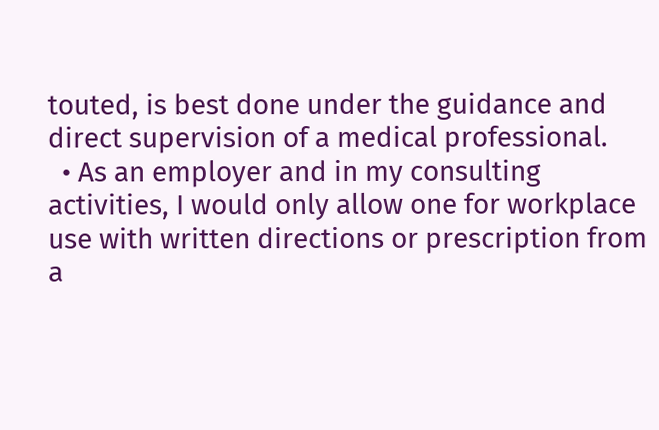touted, is best done under the guidance and direct supervision of a medical professional.
  • As an employer and in my consulting activities, I would only allow one for workplace use with written directions or prescription from a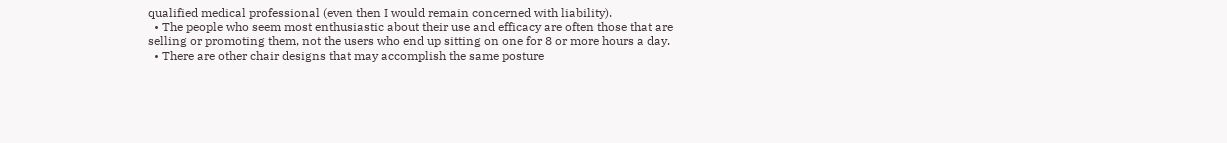qualified medical professional (even then I would remain concerned with liability).
  • The people who seem most enthusiastic about their use and efficacy are often those that are selling or promoting them, not the users who end up sitting on one for 8 or more hours a day.
  • There are other chair designs that may accomplish the same posture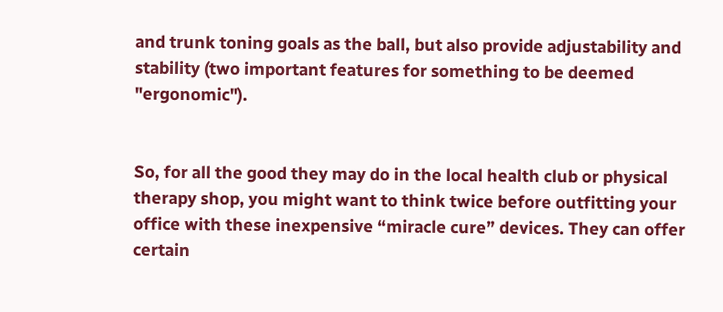and trunk toning goals as the ball, but also provide adjustability and stability (two important features for something to be deemed "ergonomic").


So, for all the good they may do in the local health club or physical therapy shop, you might want to think twice before outfitting your office with these inexpensive “miracle cure” devices. They can offer certain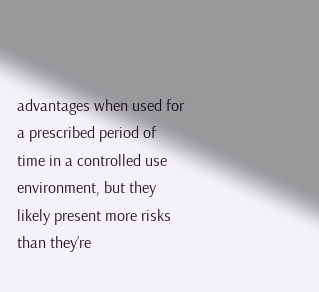advantages when used for a prescribed period of time in a controlled use environment, but they likely present more risks than they’re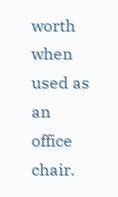worth when used as an office chair.